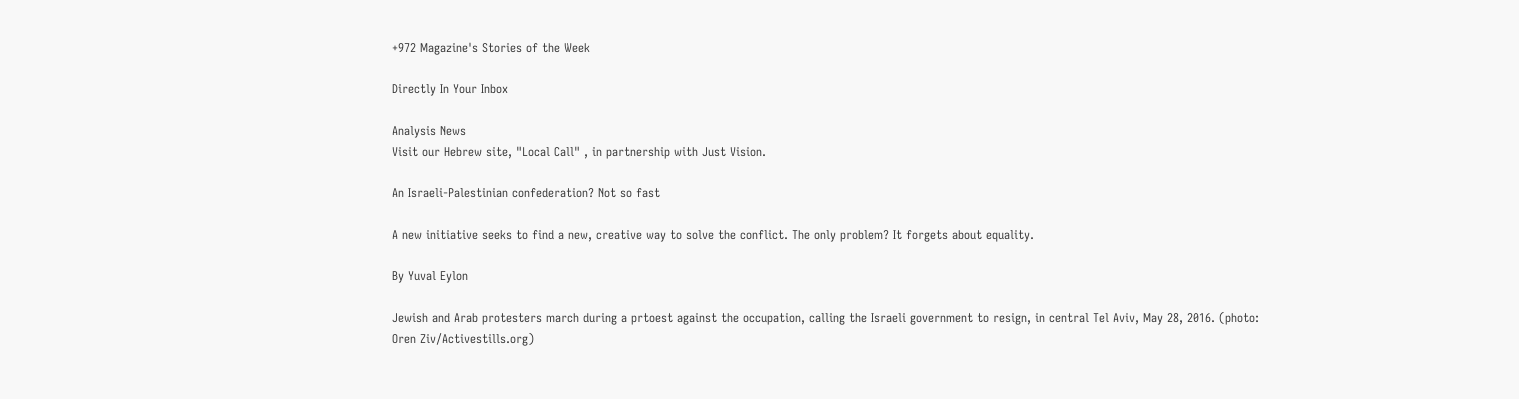+972 Magazine's Stories of the Week

Directly In Your Inbox

Analysis News
Visit our Hebrew site, "Local Call" , in partnership with Just Vision.

An Israeli-Palestinian confederation? Not so fast

A new initiative seeks to find a new, creative way to solve the conflict. The only problem? It forgets about equality.

By Yuval Eylon

Jewish and Arab protesters march during a prtoest against the occupation, calling the Israeli government to resign, in central Tel Aviv, May 28, 2016. (photo: Oren Ziv/Activestills.org)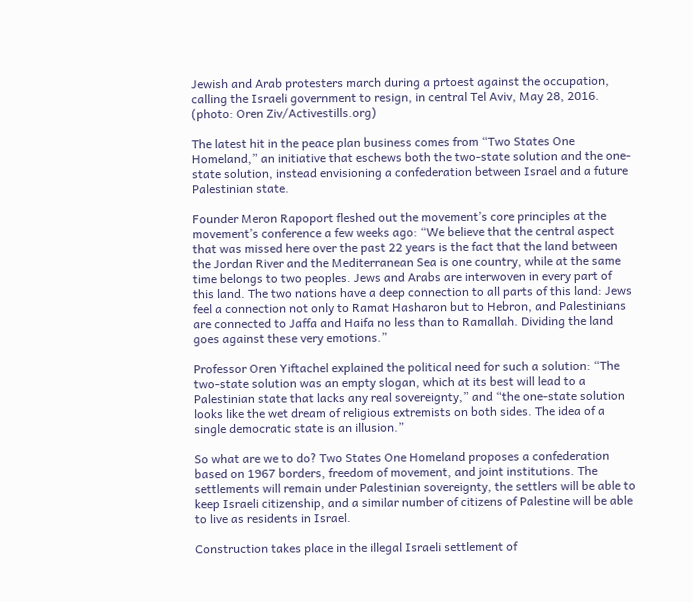Jewish and Arab protesters march during a prtoest against the occupation, calling the Israeli government to resign, in central Tel Aviv, May 28, 2016. (photo: Oren Ziv/Activestills.org)

The latest hit in the peace plan business comes from “Two States One Homeland,” an initiative that eschews both the two-state solution and the one-state solution, instead envisioning a confederation between Israel and a future Palestinian state.

Founder Meron Rapoport fleshed out the movement’s core principles at the movement’s conference a few weeks ago: “We believe that the central aspect that was missed here over the past 22 years is the fact that the land between the Jordan River and the Mediterranean Sea is one country, while at the same time belongs to two peoples. Jews and Arabs are interwoven in every part of this land. The two nations have a deep connection to all parts of this land: Jews feel a connection not only to Ramat Hasharon but to Hebron, and Palestinians are connected to Jaffa and Haifa no less than to Ramallah. Dividing the land goes against these very emotions.”

Professor Oren Yiftachel explained the political need for such a solution: “The two-state solution was an empty slogan, which at its best will lead to a Palestinian state that lacks any real sovereignty,” and “the one-state solution looks like the wet dream of religious extremists on both sides. The idea of a single democratic state is an illusion.”

So what are we to do? Two States One Homeland proposes a confederation based on 1967 borders, freedom of movement, and joint institutions. The settlements will remain under Palestinian sovereignty, the settlers will be able to keep Israeli citizenship, and a similar number of citizens of Palestine will be able to live as residents in Israel.

Construction takes place in the illegal Israeli settlement of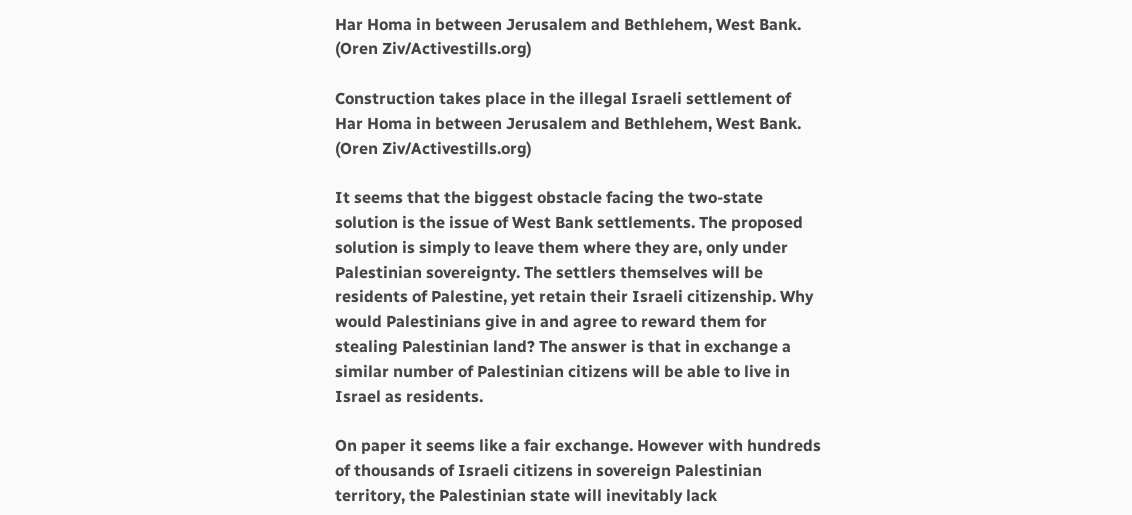Har Homa in between Jerusalem and Bethlehem, West Bank. (Oren Ziv/Activestills.org)

Construction takes place in the illegal Israeli settlement of Har Homa in between Jerusalem and Bethlehem, West Bank. (Oren Ziv/Activestills.org)

It seems that the biggest obstacle facing the two-state solution is the issue of West Bank settlements. The proposed solution is simply to leave them where they are, only under Palestinian sovereignty. The settlers themselves will be residents of Palestine, yet retain their Israeli citizenship. Why would Palestinians give in and agree to reward them for stealing Palestinian land? The answer is that in exchange a similar number of Palestinian citizens will be able to live in Israel as residents.

On paper it seems like a fair exchange. However with hundreds of thousands of Israeli citizens in sovereign Palestinian territory, the Palestinian state will inevitably lack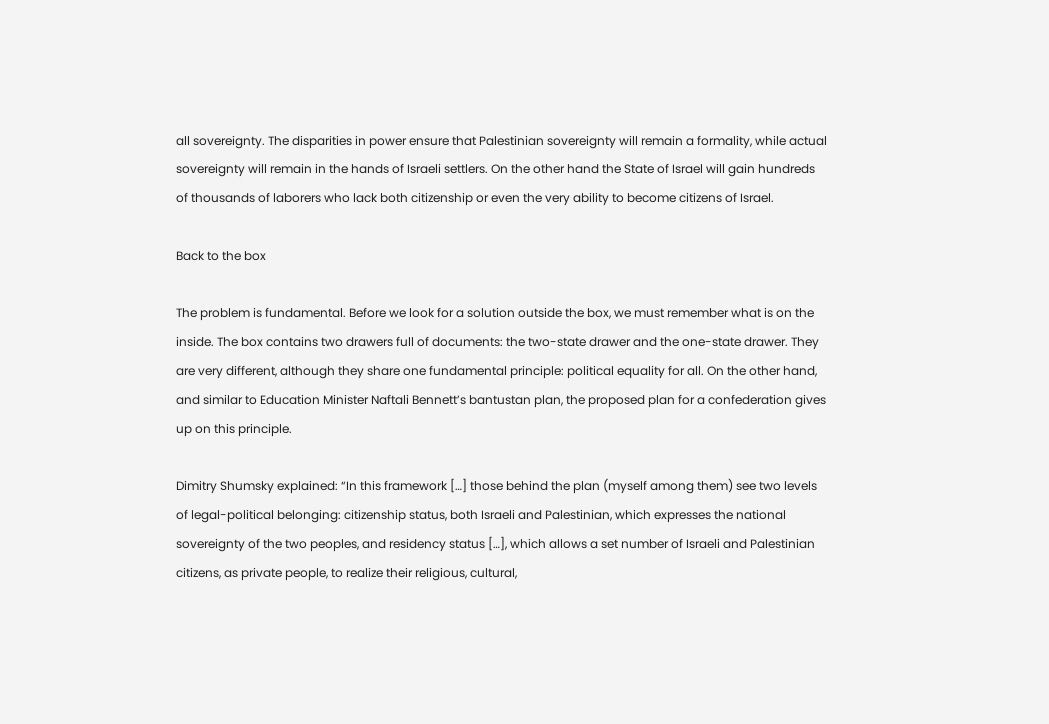all sovereignty. The disparities in power ensure that Palestinian sovereignty will remain a formality, while actual sovereignty will remain in the hands of Israeli settlers. On the other hand the State of Israel will gain hundreds of thousands of laborers who lack both citizenship or even the very ability to become citizens of Israel.

Back to the box

The problem is fundamental. Before we look for a solution outside the box, we must remember what is on the inside. The box contains two drawers full of documents: the two-state drawer and the one-state drawer. They are very different, although they share one fundamental principle: political equality for all. On the other hand, and similar to Education Minister Naftali Bennett’s bantustan plan, the proposed plan for a confederation gives up on this principle.

Dimitry Shumsky explained: “In this framework […] those behind the plan (myself among them) see two levels of legal-political belonging: citizenship status, both Israeli and Palestinian, which expresses the national sovereignty of the two peoples, and residency status […], which allows a set number of Israeli and Palestinian citizens, as private people, to realize their religious, cultural,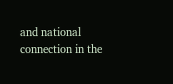and national connection in the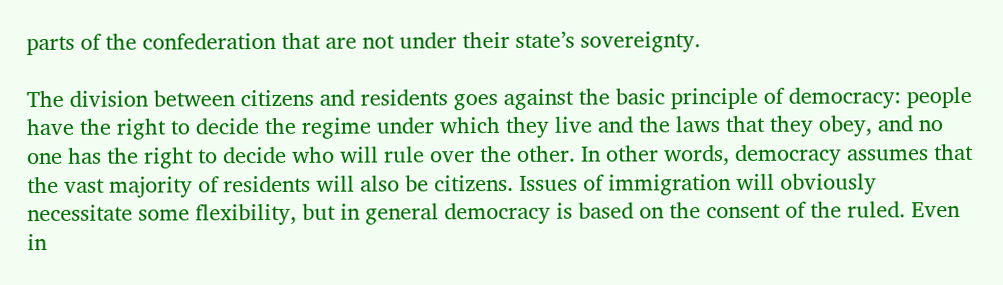parts of the confederation that are not under their state’s sovereignty.

The division between citizens and residents goes against the basic principle of democracy: people have the right to decide the regime under which they live and the laws that they obey, and no one has the right to decide who will rule over the other. In other words, democracy assumes that the vast majority of residents will also be citizens. Issues of immigration will obviously necessitate some flexibility, but in general democracy is based on the consent of the ruled. Even in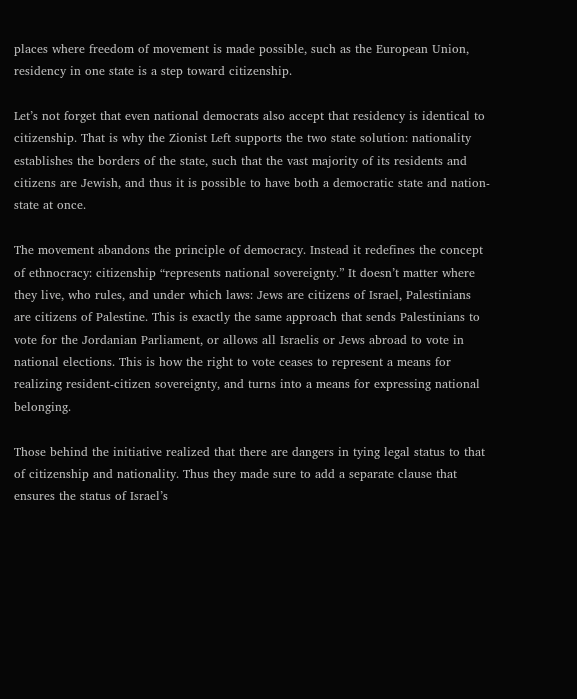places where freedom of movement is made possible, such as the European Union, residency in one state is a step toward citizenship.

Let’s not forget that even national democrats also accept that residency is identical to citizenship. That is why the Zionist Left supports the two state solution: nationality establishes the borders of the state, such that the vast majority of its residents and citizens are Jewish, and thus it is possible to have both a democratic state and nation-state at once.

The movement abandons the principle of democracy. Instead it redefines the concept of ethnocracy: citizenship “represents national sovereignty.” It doesn’t matter where they live, who rules, and under which laws: Jews are citizens of Israel, Palestinians are citizens of Palestine. This is exactly the same approach that sends Palestinians to vote for the Jordanian Parliament, or allows all Israelis or Jews abroad to vote in national elections. This is how the right to vote ceases to represent a means for realizing resident-citizen sovereignty, and turns into a means for expressing national belonging.

Those behind the initiative realized that there are dangers in tying legal status to that of citizenship and nationality. Thus they made sure to add a separate clause that ensures the status of Israel’s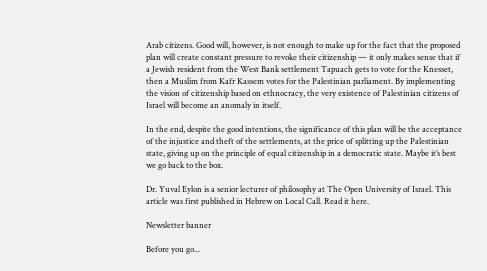Arab citizens. Good will, however, is not enough to make up for the fact that the proposed plan will create constant pressure to revoke their citizenship — it only makes sense that if a Jewish resident from the West Bank settlement Tapuach gets to vote for the Knesset, then a Muslim from Kafr Kassem votes for the Palestinian parliament. By implementing the vision of citizenship based on ethnocracy, the very existence of Palestinian citizens of Israel will become an anomaly in itself.

In the end, despite the good intentions, the significance of this plan will be the acceptance of the injustice and theft of the settlements, at the price of splitting up the Palestinian state, giving up on the principle of equal citizenship in a democratic state. Maybe it’s best we go back to the box.

Dr. Yuval Eylon is a senior lecturer of philosophy at The Open University of Israel. This article was first published in Hebrew on Local Call. Read it here.

Newsletter banner

Before you go...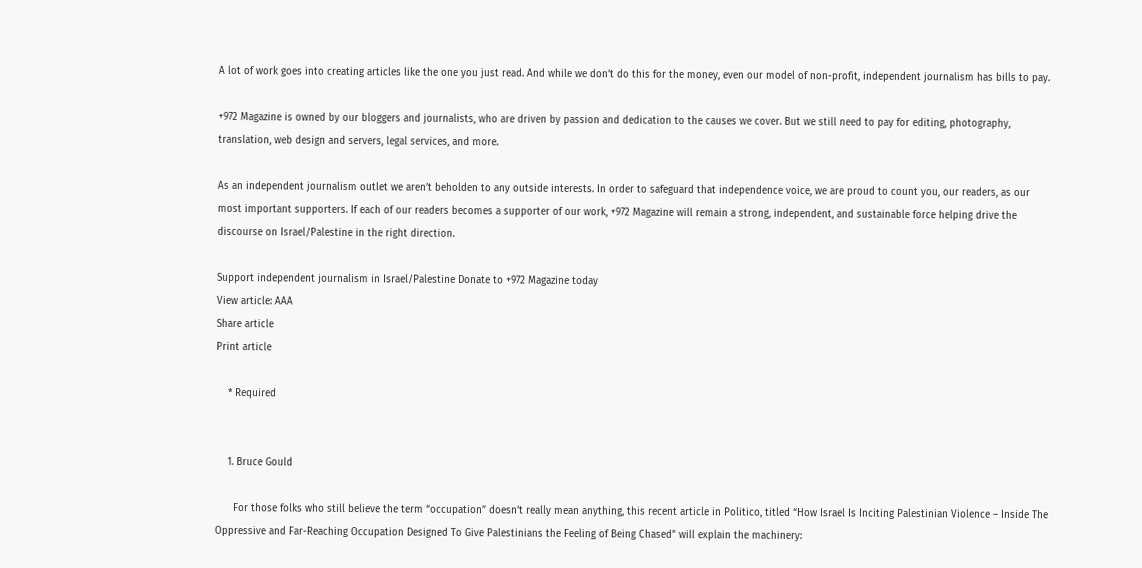A lot of work goes into creating articles like the one you just read. And while we don’t do this for the money, even our model of non-profit, independent journalism has bills to pay.

+972 Magazine is owned by our bloggers and journalists, who are driven by passion and dedication to the causes we cover. But we still need to pay for editing, photography, translation, web design and servers, legal services, and more.

As an independent journalism outlet we aren’t beholden to any outside interests. In order to safeguard that independence voice, we are proud to count you, our readers, as our most important supporters. If each of our readers becomes a supporter of our work, +972 Magazine will remain a strong, independent, and sustainable force helping drive the discourse on Israel/Palestine in the right direction.

Support independent journalism in Israel/Palestine Donate to +972 Magazine today
View article: AAA
Share article
Print article

    * Required


    1. Bruce Gould

      For those folks who still believe the term “occupation” doesn’t really mean anything, this recent article in Politico, titled “How Israel Is Inciting Palestinian Violence – Inside The Oppressive and Far-Reaching Occupation Designed To Give Palestinians the Feeling of Being Chased” will explain the machinery: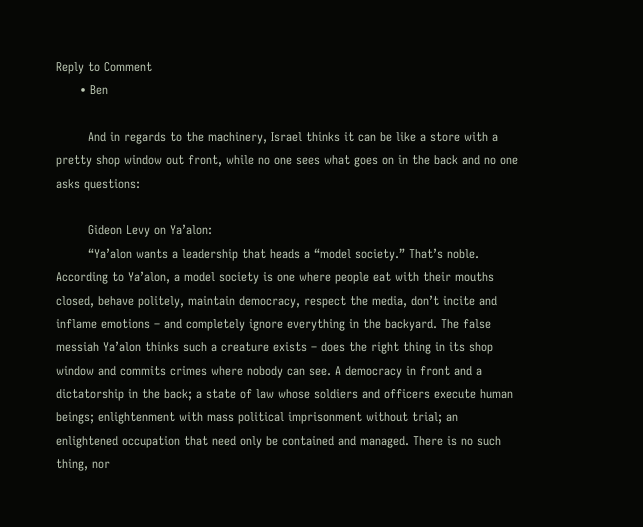Reply to Comment
      • Ben

        And in regards to the machinery, Israel thinks it can be like a store with a pretty shop window out front, while no one sees what goes on in the back and no one asks questions:

        Gideon Levy on Ya’alon:
        “Ya’alon wants a leadership that heads a “model society.” That’s noble. According to Ya’alon, a model society is one where people eat with their mouths closed, behave politely, maintain democracy, respect the media, don’t incite and inflame emotions – and completely ignore everything in the backyard. The false messiah Ya’alon thinks such a creature exists – does the right thing in its shop window and commits crimes where nobody can see. A democracy in front and a dictatorship in the back; a state of law whose soldiers and officers execute human beings; enlightenment with mass political imprisonment without trial; an enlightened occupation that need only be contained and managed. There is no such thing, nor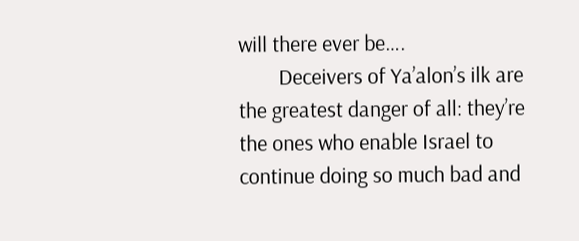will there ever be….
        Deceivers of Ya’alon’s ilk are the greatest danger of all: they’re the ones who enable Israel to continue doing so much bad and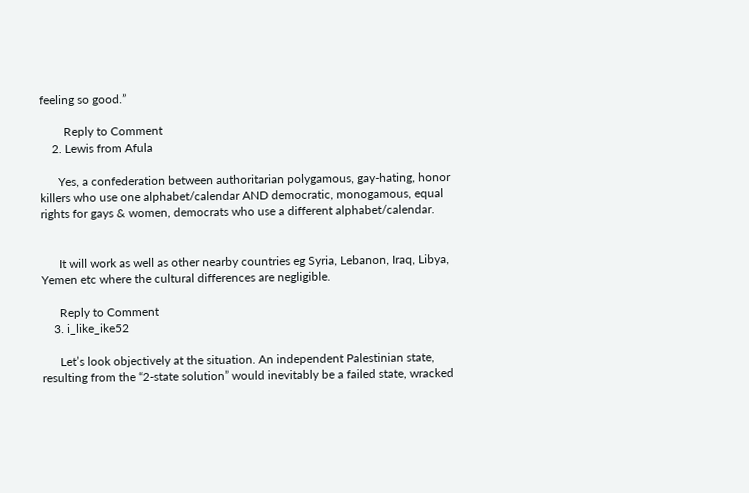feeling so good.”

        Reply to Comment
    2. Lewis from Afula

      Yes, a confederation between authoritarian polygamous, gay-hating, honor killers who use one alphabet/calendar AND democratic, monogamous, equal rights for gays & women, democrats who use a different alphabet/calendar.


      It will work as well as other nearby countries eg Syria, Lebanon, Iraq, Libya, Yemen etc where the cultural differences are negligible.

      Reply to Comment
    3. i_like_ike52

      Let’s look objectively at the situation. An independent Palestinian state, resulting from the “2-state solution” would inevitably be a failed state, wracked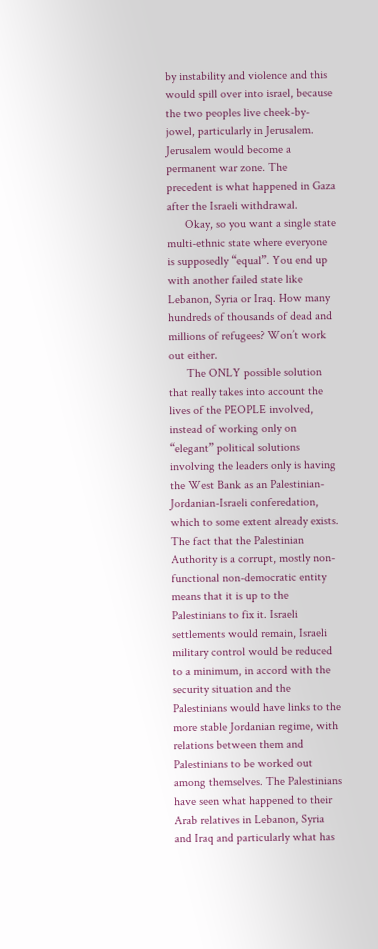by instability and violence and this would spill over into israel, because the two peoples live cheek-by-jowel, particularly in Jerusalem. Jerusalem would become a permanent war zone. The precedent is what happened in Gaza after the Israeli withdrawal.
      Okay, so you want a single state multi-ethnic state where everyone is supposedly “equal”. You end up with another failed state like Lebanon, Syria or Iraq. How many hundreds of thousands of dead and millions of refugees? Won’t work out either.
      The ONLY possible solution that really takes into account the lives of the PEOPLE involved, instead of working only on “elegant” political solutions involving the leaders only is having the West Bank as an Palestinian-Jordanian-Israeli conferedation, which to some extent already exists. The fact that the Palestinian Authority is a corrupt, mostly non-functional non-democratic entity means that it is up to the Palestinians to fix it. Israeli settlements would remain, Israeli military control would be reduced to a minimum, in accord with the security situation and the Palestinians would have links to the more stable Jordanian regime, with relations between them and Palestinians to be worked out among themselves. The Palestinians have seen what happened to their Arab relatives in Lebanon, Syria and Iraq and particularly what has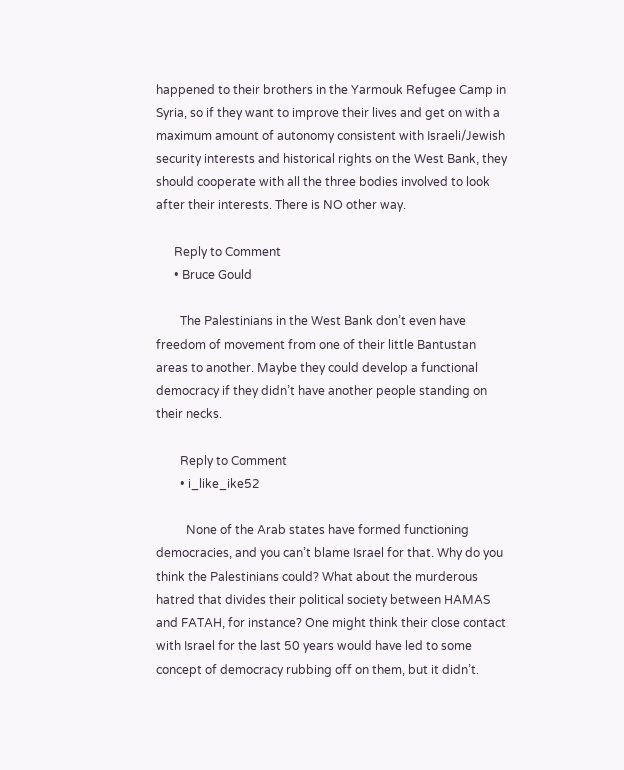happened to their brothers in the Yarmouk Refugee Camp in Syria, so if they want to improve their lives and get on with a maximum amount of autonomy consistent with Israeli/Jewish security interests and historical rights on the West Bank, they should cooperate with all the three bodies involved to look after their interests. There is NO other way.

      Reply to Comment
      • Bruce Gould

        The Palestinians in the West Bank don’t even have freedom of movement from one of their little Bantustan areas to another. Maybe they could develop a functional democracy if they didn’t have another people standing on their necks.

        Reply to Comment
        • i_like_ike52

          None of the Arab states have formed functioning democracies, and you can’t blame Israel for that. Why do you think the Palestinians could? What about the murderous hatred that divides their political society between HAMAS and FATAH, for instance? One might think their close contact with Israel for the last 50 years would have led to some concept of democracy rubbing off on them, but it didn’t.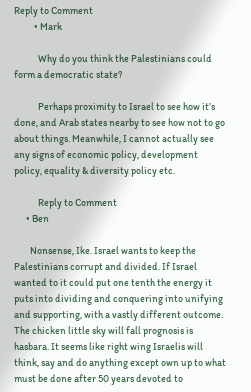Reply to Comment
          • Mark

            Why do you think the Palestinians could form a democratic state?

            Perhaps proximity to Israel to see how it’s done, and Arab states nearby to see how not to go about things. Meanwhile, I cannot actually see any signs of economic policy, development policy, equality & diversity policy etc.

            Reply to Comment
      • Ben

        Nonsense, Ike. Israel wants to keep the Palestinians corrupt and divided. If Israel wanted to it could put one tenth the energy it puts into dividing and conquering into unifying and supporting, with a vastly different outcome. The chicken little sky will fall prognosis is hasbara. It seems like right wing Israelis will think, say and do anything except own up to what must be done after 50 years devoted to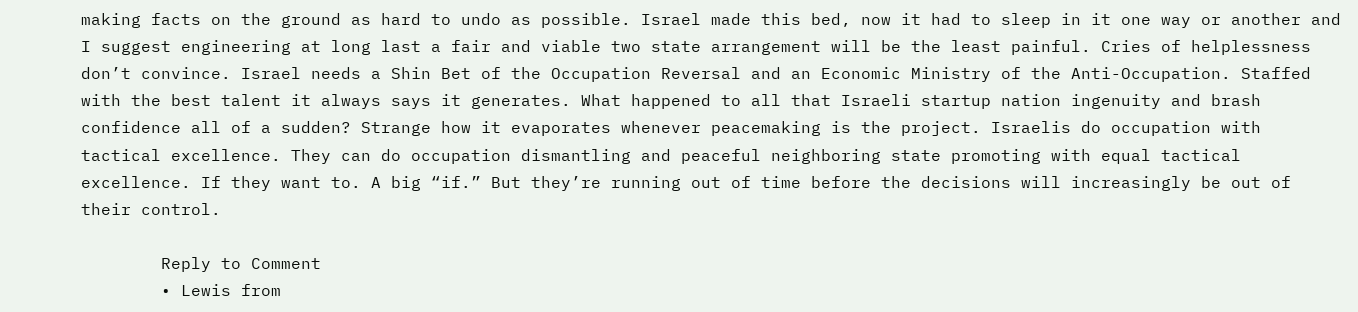making facts on the ground as hard to undo as possible. Israel made this bed, now it had to sleep in it one way or another and I suggest engineering at long last a fair and viable two state arrangement will be the least painful. Cries of helplessness don’t convince. Israel needs a Shin Bet of the Occupation Reversal and an Economic Ministry of the Anti-Occupation. Staffed with the best talent it always says it generates. What happened to all that Israeli startup nation ingenuity and brash confidence all of a sudden? Strange how it evaporates whenever peacemaking is the project. Israelis do occupation with tactical excellence. They can do occupation dismantling and peaceful neighboring state promoting with equal tactical excellence. If they want to. A big “if.” But they’re running out of time before the decisions will increasingly be out of their control.

        Reply to Comment
        • Lewis from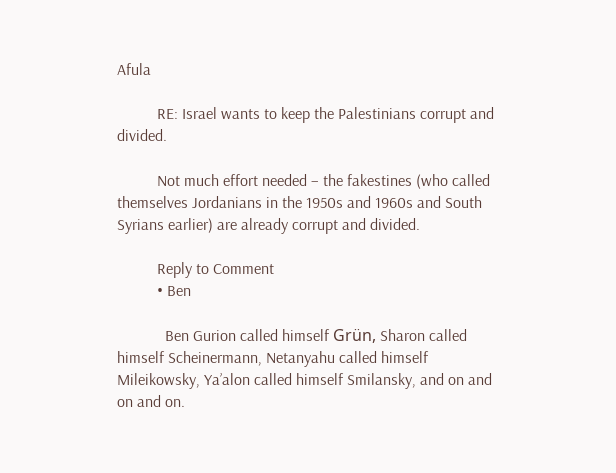Afula

          RE: Israel wants to keep the Palestinians corrupt and divided.

          Not much effort needed – the fakestines (who called themselves Jordanians in the 1950s and 1960s and South Syrians earlier) are already corrupt and divided.

          Reply to Comment
          • Ben

            Ben Gurion called himself Grün, Sharon called himself Scheinermann, Netanyahu called himself Mileikowsky, Ya’alon called himself Smilansky, and on and on and on.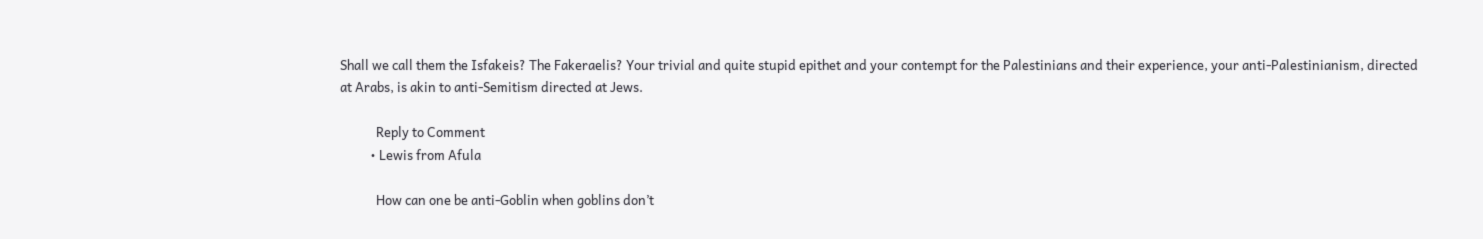Shall we call them the Isfakeis? The Fakeraelis? Your trivial and quite stupid epithet and your contempt for the Palestinians and their experience, your anti-Palestinianism, directed at Arabs, is akin to anti-Semitism directed at Jews.

            Reply to Comment
          • Lewis from Afula

            How can one be anti-Goblin when goblins don’t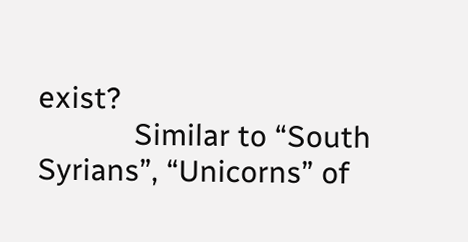exist?
            Similar to “South Syrians”, “Unicorns” of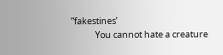“fakestines’
            You cannot hate a creature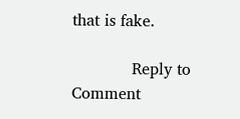that is fake.

            Reply to Comment